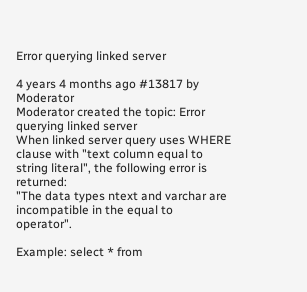Error querying linked server

4 years 4 months ago #13817 by Moderator
Moderator created the topic: Error querying linked server
When linked server query uses WHERE clause with "text column equal to string literal", the following error is returned:
"The data types ntext and varchar are incompatible in the equal to operator".

Example: select * from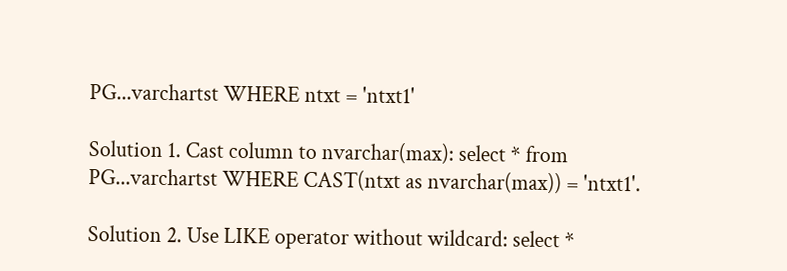PG...varchartst WHERE ntxt = 'ntxt1'

Solution 1. Cast column to nvarchar(max): select * from PG...varchartst WHERE CAST(ntxt as nvarchar(max)) = 'ntxt1'.

Solution 2. Use LIKE operator without wildcard: select *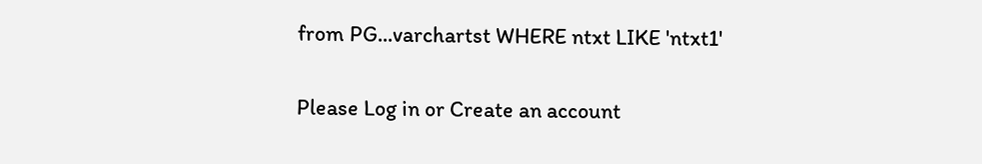from PG...varchartst WHERE ntxt LIKE 'ntxt1'

Please Log in or Create an account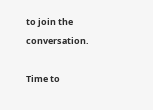to join the conversation.

Time to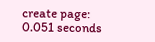create page: 0.051 seconds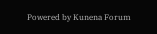Powered by Kunena Forum